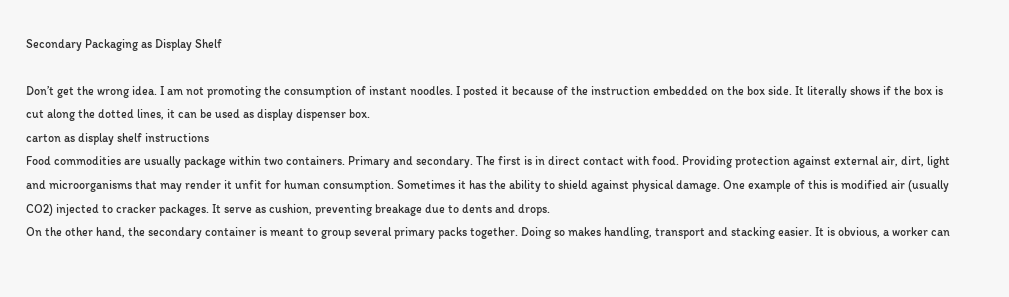Secondary Packaging as Display Shelf

Don’t get the wrong idea. I am not promoting the consumption of instant noodles. I posted it because of the instruction embedded on the box side. It literally shows if the box is cut along the dotted lines, it can be used as display dispenser box.
carton as display shelf instructions
Food commodities are usually package within two containers. Primary and secondary. The first is in direct contact with food. Providing protection against external air, dirt, light and microorganisms that may render it unfit for human consumption. Sometimes it has the ability to shield against physical damage. One example of this is modified air (usually CO2) injected to cracker packages. It serve as cushion, preventing breakage due to dents and drops.
On the other hand, the secondary container is meant to group several primary packs together. Doing so makes handling, transport and stacking easier. It is obvious, a worker can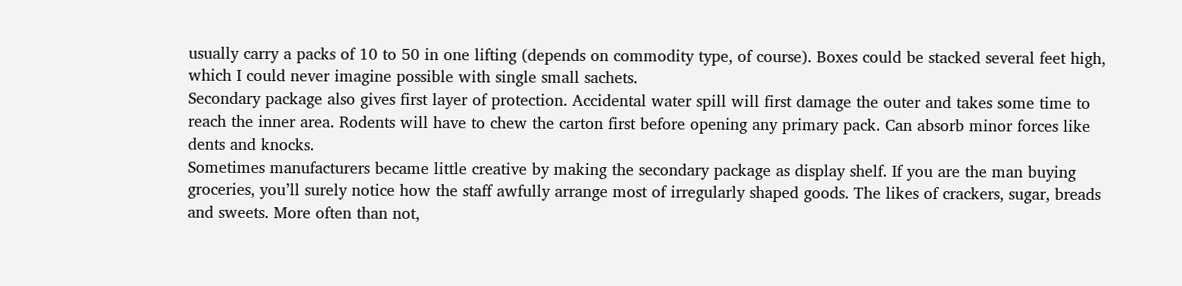usually carry a packs of 10 to 50 in one lifting (depends on commodity type, of course). Boxes could be stacked several feet high, which I could never imagine possible with single small sachets.
Secondary package also gives first layer of protection. Accidental water spill will first damage the outer and takes some time to reach the inner area. Rodents will have to chew the carton first before opening any primary pack. Can absorb minor forces like dents and knocks.
Sometimes manufacturers became little creative by making the secondary package as display shelf. If you are the man buying groceries, you’ll surely notice how the staff awfully arrange most of irregularly shaped goods. The likes of crackers, sugar, breads and sweets. More often than not,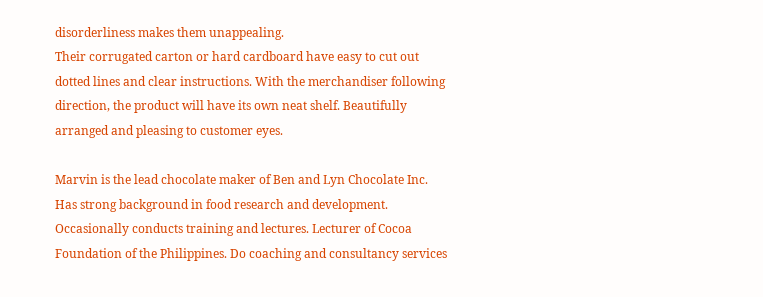disorderliness makes them unappealing.
Their corrugated carton or hard cardboard have easy to cut out dotted lines and clear instructions. With the merchandiser following direction, the product will have its own neat shelf. Beautifully arranged and pleasing to customer eyes.

Marvin is the lead chocolate maker of Ben and Lyn Chocolate Inc. Has strong background in food research and development. Occasionally conducts training and lectures. Lecturer of Cocoa Foundation of the Philippines. Do coaching and consultancy services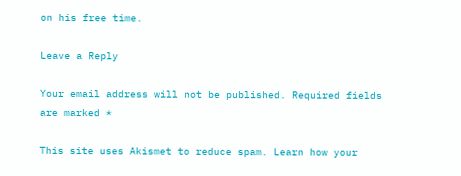on his free time.

Leave a Reply

Your email address will not be published. Required fields are marked *

This site uses Akismet to reduce spam. Learn how your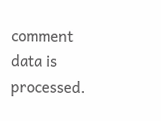comment data is processed.